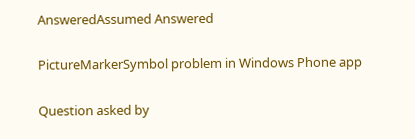AnsweredAssumed Answered

PictureMarkerSymbol problem in Windows Phone app

Question asked by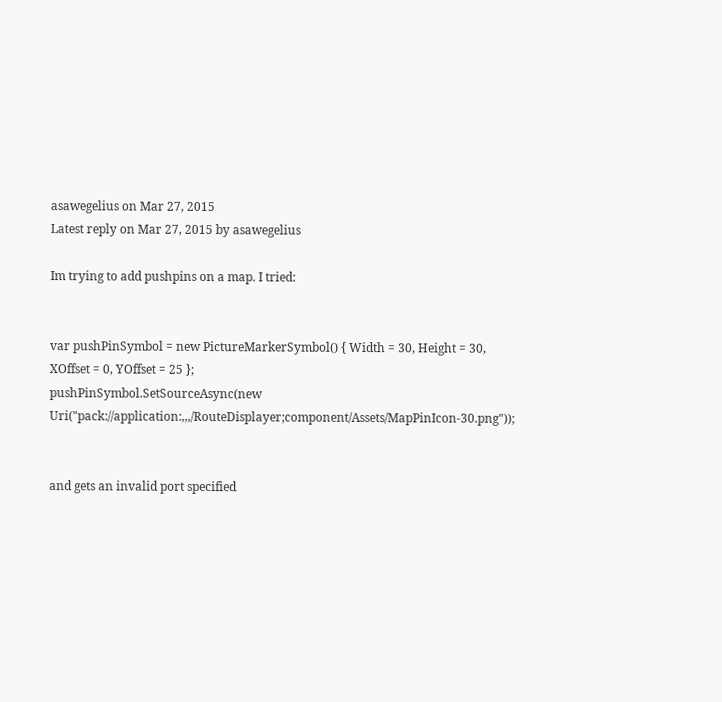asawegelius on Mar 27, 2015
Latest reply on Mar 27, 2015 by asawegelius

Im trying to add pushpins on a map. I tried:


var pushPinSymbol = new PictureMarkerSymbol() { Width = 30, Height = 30, XOffset = 0, YOffset = 25 };
pushPinSymbol.SetSourceAsync(new Uri("pack://application:,,,/RouteDisplayer;component/Assets/MapPinIcon-30.png"));


and gets an invalid port specified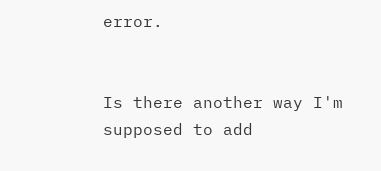error.


Is there another way I'm supposed to add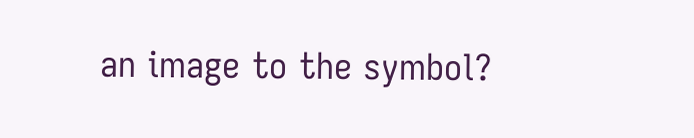an image to the symbol?